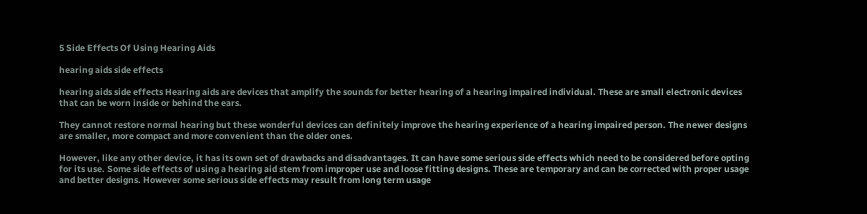5 Side Effects Of Using Hearing Aids

hearing aids side effects

hearing aids side effects Hearing aids are devices that amplify the sounds for better hearing of a hearing impaired individual. These are small electronic devices that can be worn inside or behind the ears.

They cannot restore normal hearing but these wonderful devices can definitely improve the hearing experience of a hearing impaired person. The newer designs are smaller, more compact and more convenient than the older ones.

However, like any other device, it has its own set of drawbacks and disadvantages. It can have some serious side effects which need to be considered before opting for its use. Some side effects of using a hearing aid stem from improper use and loose fitting designs. These are temporary and can be corrected with proper usage and better designs. However some serious side effects may result from long term usage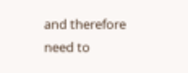and therefore need to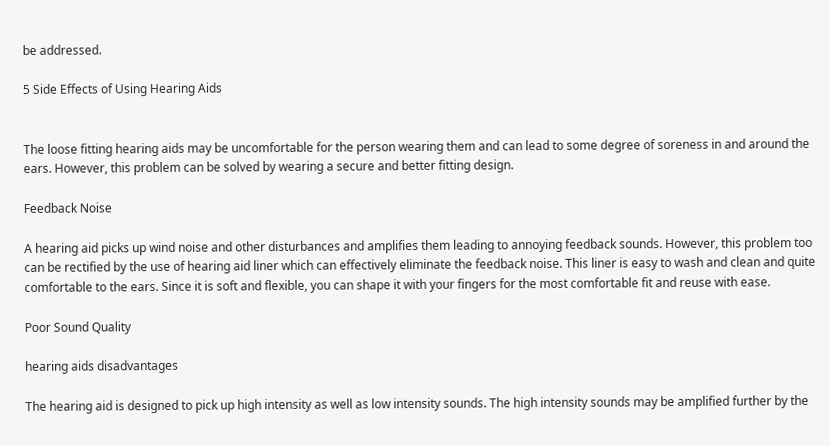be addressed.

5 Side Effects of Using Hearing Aids


The loose fitting hearing aids may be uncomfortable for the person wearing them and can lead to some degree of soreness in and around the ears. However, this problem can be solved by wearing a secure and better fitting design.

Feedback Noise

A hearing aid picks up wind noise and other disturbances and amplifies them leading to annoying feedback sounds. However, this problem too can be rectified by the use of hearing aid liner which can effectively eliminate the feedback noise. This liner is easy to wash and clean and quite comfortable to the ears. Since it is soft and flexible, you can shape it with your fingers for the most comfortable fit and reuse with ease.

Poor Sound Quality

hearing aids disadvantages

The hearing aid is designed to pick up high intensity as well as low intensity sounds. The high intensity sounds may be amplified further by the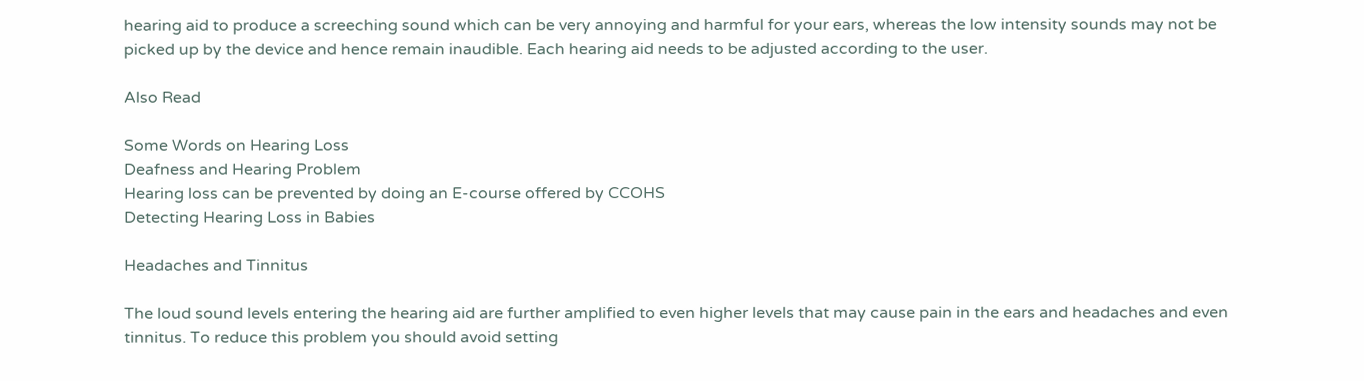hearing aid to produce a screeching sound which can be very annoying and harmful for your ears, whereas the low intensity sounds may not be picked up by the device and hence remain inaudible. Each hearing aid needs to be adjusted according to the user.

Also Read

Some Words on Hearing Loss
Deafness and Hearing Problem
Hearing loss can be prevented by doing an E-course offered by CCOHS
Detecting Hearing Loss in Babies

Headaches and Tinnitus

The loud sound levels entering the hearing aid are further amplified to even higher levels that may cause pain in the ears and headaches and even tinnitus. To reduce this problem you should avoid setting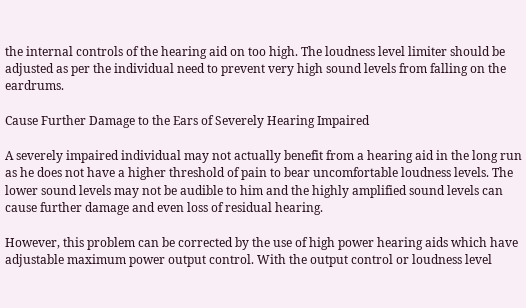the internal controls of the hearing aid on too high. The loudness level limiter should be adjusted as per the individual need to prevent very high sound levels from falling on the eardrums.

Cause Further Damage to the Ears of Severely Hearing Impaired

A severely impaired individual may not actually benefit from a hearing aid in the long run as he does not have a higher threshold of pain to bear uncomfortable loudness levels. The lower sound levels may not be audible to him and the highly amplified sound levels can cause further damage and even loss of residual hearing.

However, this problem can be corrected by the use of high power hearing aids which have adjustable maximum power output control. With the output control or loudness level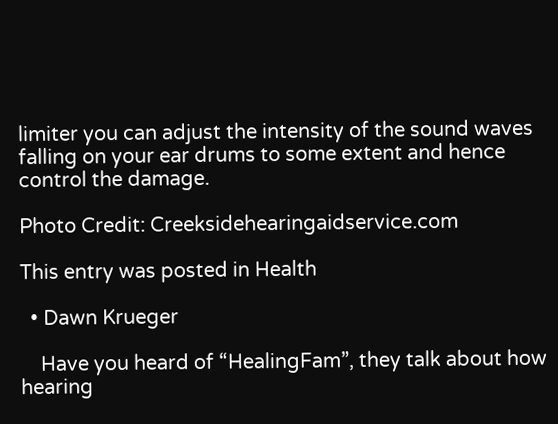limiter you can adjust the intensity of the sound waves falling on your ear drums to some extent and hence control the damage.

Photo Credit: Creeksidehearingaidservice.com

This entry was posted in Health

  • Dawn Krueger

    Have you heard of “HealingFam”, they talk about how hearing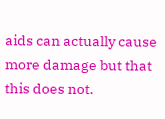aids can actually cause more damage but that this does not.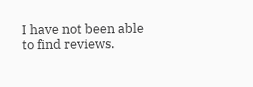I have not been able to find reviews.